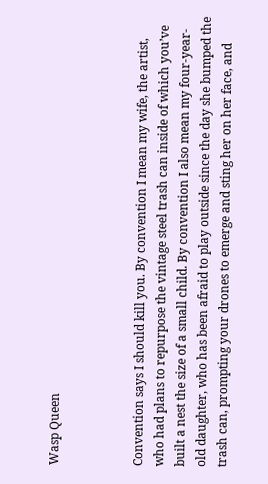Wasp Queen



Convention says I should kill you. By convention I mean my wife, the artist, who had plans to repurpose the vintage steel trash can inside of which you’ve built a nest the size of a small child. By convention I also mean my four-year-old daughter, who has been afraid to play outside since the day she bumped the trash can, prompting your drones to emerge and sting her on her face, and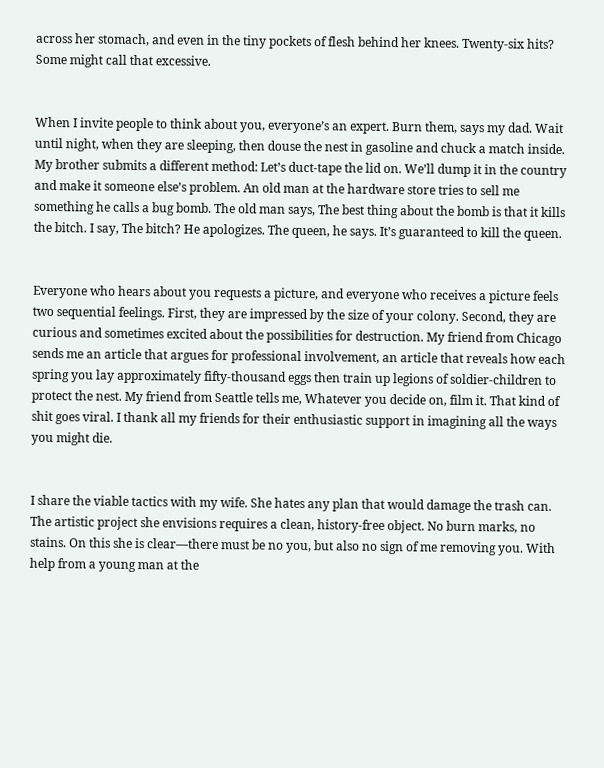across her stomach, and even in the tiny pockets of flesh behind her knees. Twenty-six hits? Some might call that excessive.


When I invite people to think about you, everyone’s an expert. Burn them, says my dad. Wait until night, when they are sleeping, then douse the nest in gasoline and chuck a match inside. My brother submits a different method: Let’s duct-tape the lid on. We’ll dump it in the country and make it someone else’s problem. An old man at the hardware store tries to sell me something he calls a bug bomb. The old man says, The best thing about the bomb is that it kills the bitch. I say, The bitch? He apologizes. The queen, he says. It’s guaranteed to kill the queen.


Everyone who hears about you requests a picture, and everyone who receives a picture feels two sequential feelings. First, they are impressed by the size of your colony. Second, they are curious and sometimes excited about the possibilities for destruction. My friend from Chicago sends me an article that argues for professional involvement, an article that reveals how each spring you lay approximately fifty-thousand eggs then train up legions of soldier-children to protect the nest. My friend from Seattle tells me, Whatever you decide on, film it. That kind of shit goes viral. I thank all my friends for their enthusiastic support in imagining all the ways you might die.


I share the viable tactics with my wife. She hates any plan that would damage the trash can. The artistic project she envisions requires a clean, history-free object. No burn marks, no stains. On this she is clear—there must be no you, but also no sign of me removing you. With help from a young man at the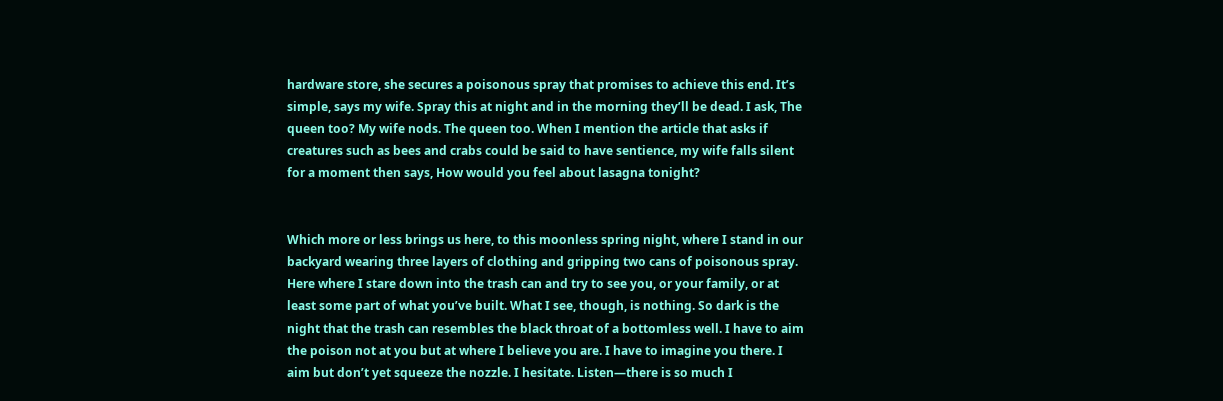hardware store, she secures a poisonous spray that promises to achieve this end. It’s simple, says my wife. Spray this at night and in the morning they’ll be dead. I ask, The queen too? My wife nods. The queen too. When I mention the article that asks if creatures such as bees and crabs could be said to have sentience, my wife falls silent for a moment then says, How would you feel about lasagna tonight?


Which more or less brings us here, to this moonless spring night, where I stand in our backyard wearing three layers of clothing and gripping two cans of poisonous spray. Here where I stare down into the trash can and try to see you, or your family, or at least some part of what you’ve built. What I see, though, is nothing. So dark is the night that the trash can resembles the black throat of a bottomless well. I have to aim the poison not at you but at where I believe you are. I have to imagine you there. I aim but don’t yet squeeze the nozzle. I hesitate. Listen—there is so much I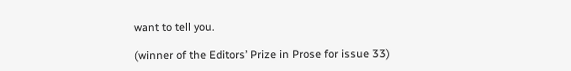want to tell you.

(winner of the Editors’ Prize in Prose for issue 33)